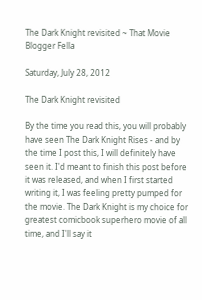The Dark Knight revisited ~ That Movie Blogger Fella

Saturday, July 28, 2012

The Dark Knight revisited

By the time you read this, you will probably have seen The Dark Knight Rises - and by the time I post this, I will definitely have seen it. I'd meant to finish this post before it was released, and when I first started writing it, I was feeling pretty pumped for the movie. The Dark Knight is my choice for greatest comicbook superhero movie of all time, and I'll say it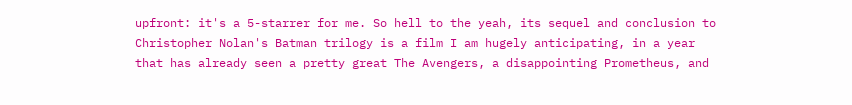upfront: it's a 5-starrer for me. So hell to the yeah, its sequel and conclusion to Christopher Nolan's Batman trilogy is a film I am hugely anticipating, in a year that has already seen a pretty great The Avengers, a disappointing Prometheus, and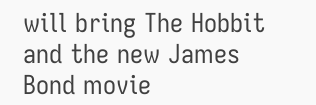will bring The Hobbit and the new James Bond movie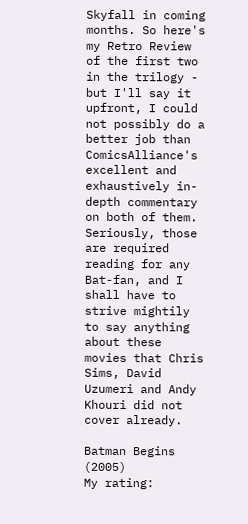Skyfall in coming months. So here's my Retro Review of the first two in the trilogy - but I'll say it upfront, I could not possibly do a better job than ComicsAlliance's excellent and exhaustively in-depth commentary on both of them. Seriously, those are required reading for any Bat-fan, and I shall have to strive mightily to say anything about these movies that Chris Sims, David Uzumeri and Andy Khouri did not cover already.

Batman Begins (2005)
My rating: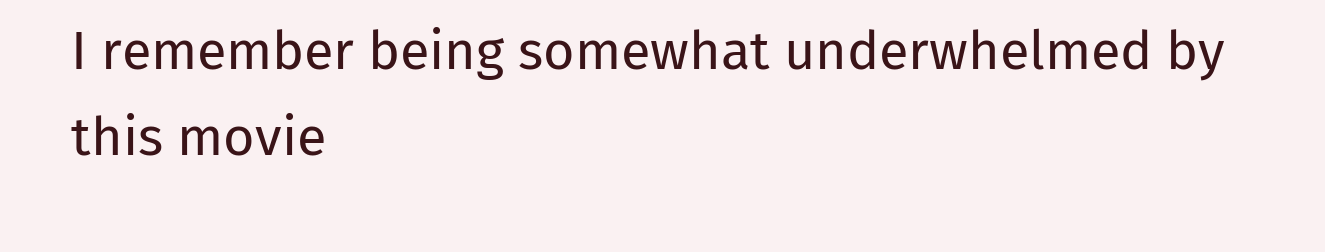I remember being somewhat underwhelmed by this movie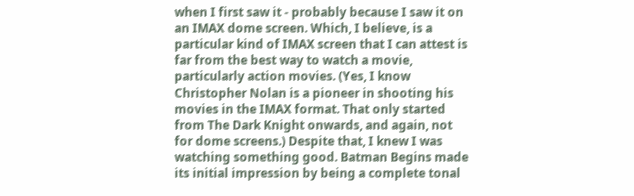when I first saw it - probably because I saw it on an IMAX dome screen. Which, I believe, is a particular kind of IMAX screen that I can attest is far from the best way to watch a movie, particularly action movies. (Yes, I know Christopher Nolan is a pioneer in shooting his movies in the IMAX format. That only started from The Dark Knight onwards, and again, not for dome screens.) Despite that, I knew I was watching something good. Batman Begins made its initial impression by being a complete tonal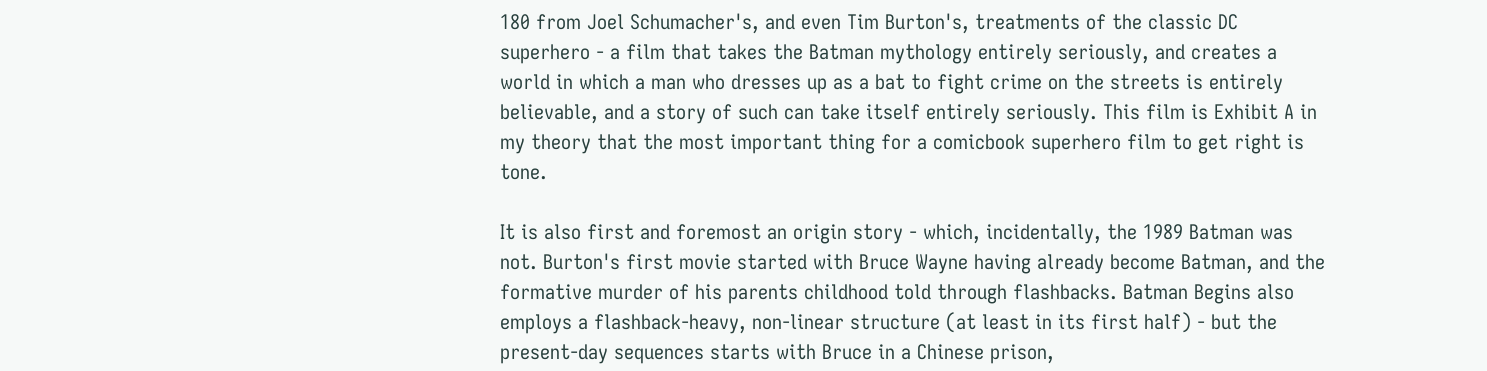180 from Joel Schumacher's, and even Tim Burton's, treatments of the classic DC superhero - a film that takes the Batman mythology entirely seriously, and creates a world in which a man who dresses up as a bat to fight crime on the streets is entirely believable, and a story of such can take itself entirely seriously. This film is Exhibit A in my theory that the most important thing for a comicbook superhero film to get right is tone.

It is also first and foremost an origin story - which, incidentally, the 1989 Batman was not. Burton's first movie started with Bruce Wayne having already become Batman, and the formative murder of his parents childhood told through flashbacks. Batman Begins also employs a flashback-heavy, non-linear structure (at least in its first half) - but the present-day sequences starts with Bruce in a Chinese prison,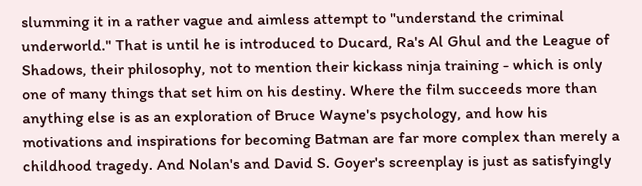slumming it in a rather vague and aimless attempt to "understand the criminal underworld." That is until he is introduced to Ducard, Ra's Al Ghul and the League of Shadows, their philosophy, not to mention their kickass ninja training - which is only one of many things that set him on his destiny. Where the film succeeds more than anything else is as an exploration of Bruce Wayne's psychology, and how his motivations and inspirations for becoming Batman are far more complex than merely a childhood tragedy. And Nolan's and David S. Goyer's screenplay is just as satisfyingly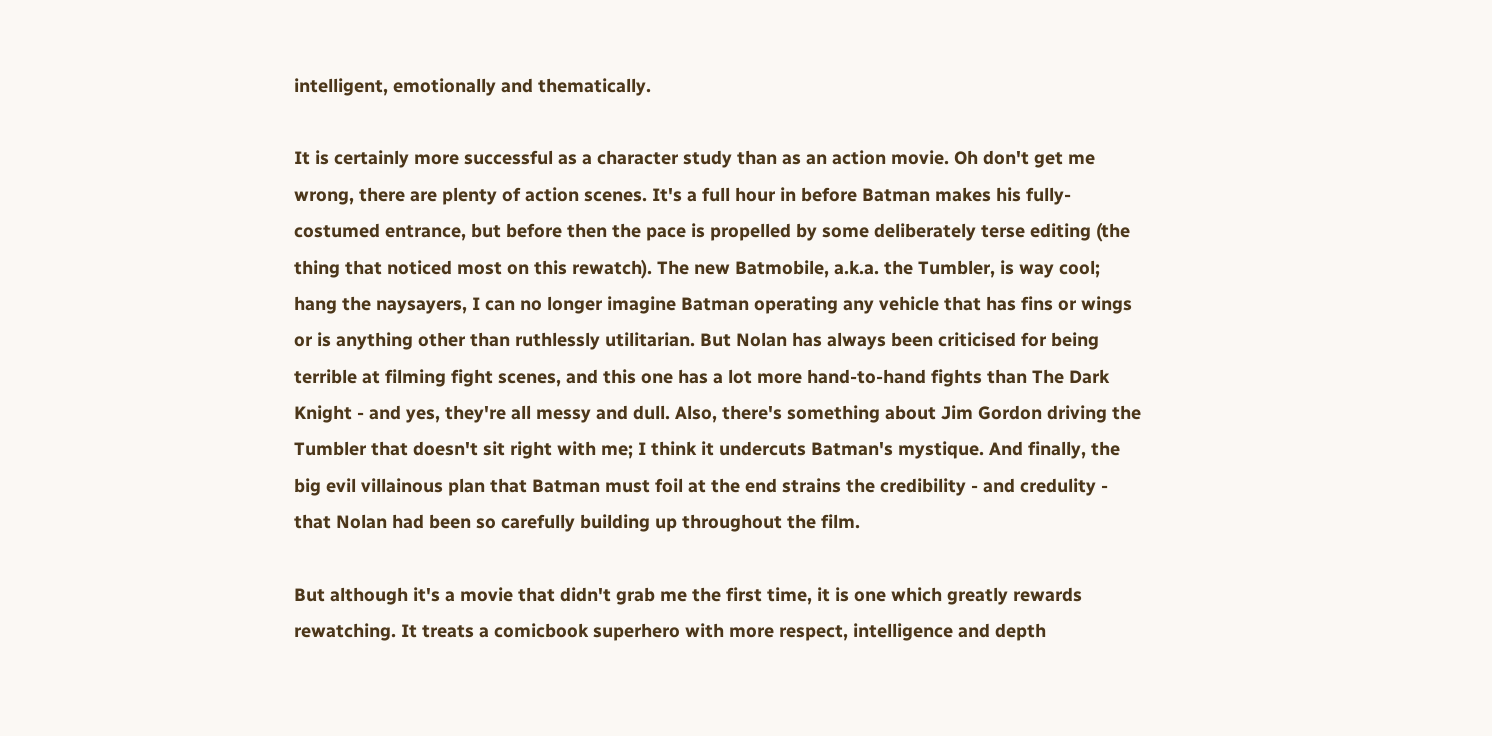intelligent, emotionally and thematically.

It is certainly more successful as a character study than as an action movie. Oh don't get me wrong, there are plenty of action scenes. It's a full hour in before Batman makes his fully-costumed entrance, but before then the pace is propelled by some deliberately terse editing (the thing that noticed most on this rewatch). The new Batmobile, a.k.a. the Tumbler, is way cool; hang the naysayers, I can no longer imagine Batman operating any vehicle that has fins or wings or is anything other than ruthlessly utilitarian. But Nolan has always been criticised for being terrible at filming fight scenes, and this one has a lot more hand-to-hand fights than The Dark Knight - and yes, they're all messy and dull. Also, there's something about Jim Gordon driving the Tumbler that doesn't sit right with me; I think it undercuts Batman's mystique. And finally, the big evil villainous plan that Batman must foil at the end strains the credibility - and credulity - that Nolan had been so carefully building up throughout the film.

But although it's a movie that didn't grab me the first time, it is one which greatly rewards rewatching. It treats a comicbook superhero with more respect, intelligence and depth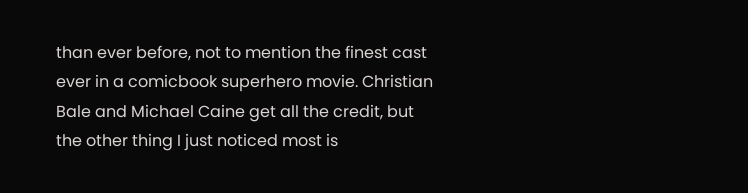than ever before, not to mention the finest cast ever in a comicbook superhero movie. Christian Bale and Michael Caine get all the credit, but the other thing I just noticed most is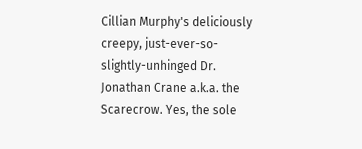Cillian Murphy's deliciously creepy, just-ever-so-slightly-unhinged Dr. Jonathan Crane a.k.a. the Scarecrow. Yes, the sole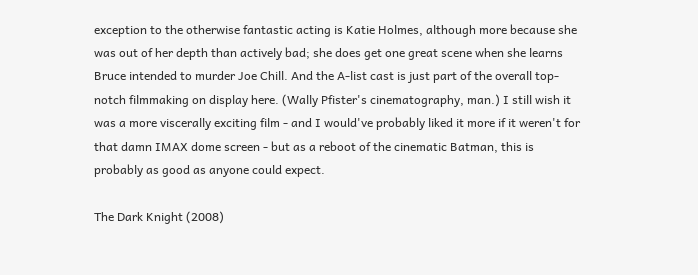exception to the otherwise fantastic acting is Katie Holmes, although more because she was out of her depth than actively bad; she does get one great scene when she learns Bruce intended to murder Joe Chill. And the A-list cast is just part of the overall top-notch filmmaking on display here. (Wally Pfister's cinematography, man.) I still wish it was a more viscerally exciting film - and I would've probably liked it more if it weren't for that damn IMAX dome screen - but as a reboot of the cinematic Batman, this is probably as good as anyone could expect.

The Dark Knight (2008)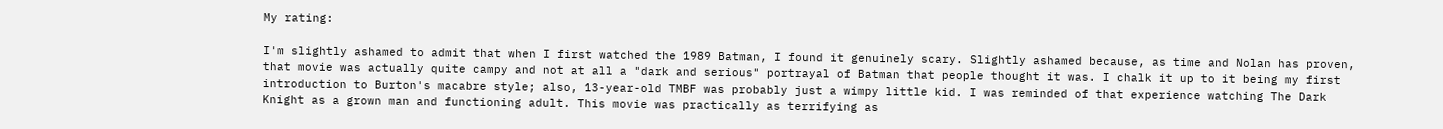My rating:

I'm slightly ashamed to admit that when I first watched the 1989 Batman, I found it genuinely scary. Slightly ashamed because, as time and Nolan has proven, that movie was actually quite campy and not at all a "dark and serious" portrayal of Batman that people thought it was. I chalk it up to it being my first introduction to Burton's macabre style; also, 13-year-old TMBF was probably just a wimpy little kid. I was reminded of that experience watching The Dark Knight as a grown man and functioning adult. This movie was practically as terrifying as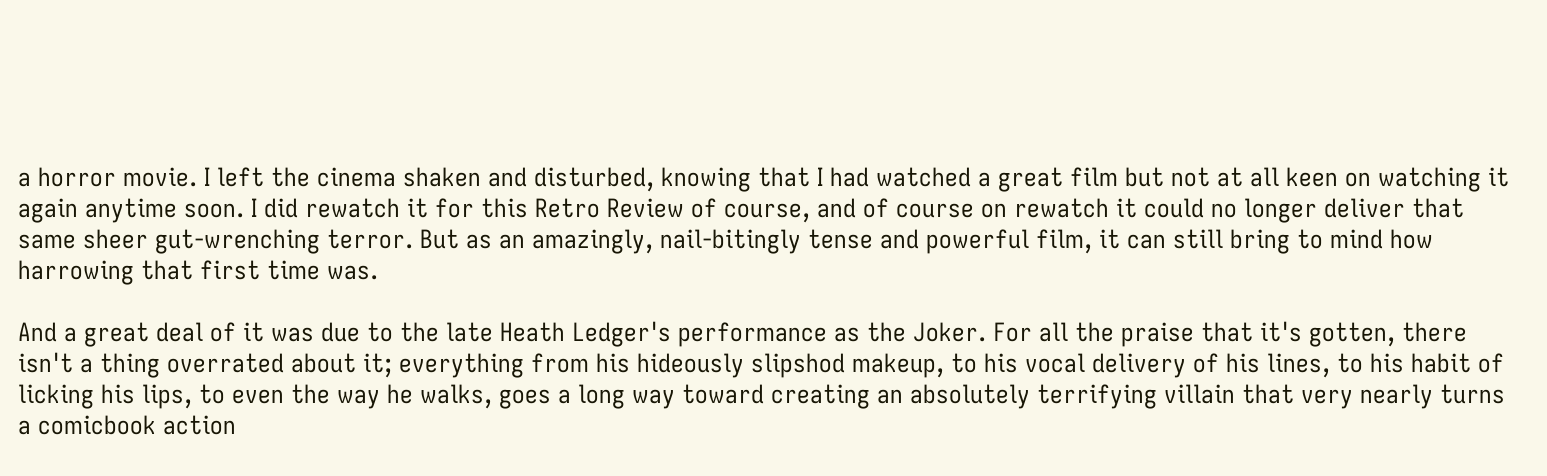a horror movie. I left the cinema shaken and disturbed, knowing that I had watched a great film but not at all keen on watching it again anytime soon. I did rewatch it for this Retro Review of course, and of course on rewatch it could no longer deliver that same sheer gut-wrenching terror. But as an amazingly, nail-bitingly tense and powerful film, it can still bring to mind how harrowing that first time was.

And a great deal of it was due to the late Heath Ledger's performance as the Joker. For all the praise that it's gotten, there isn't a thing overrated about it; everything from his hideously slipshod makeup, to his vocal delivery of his lines, to his habit of licking his lips, to even the way he walks, goes a long way toward creating an absolutely terrifying villain that very nearly turns a comicbook action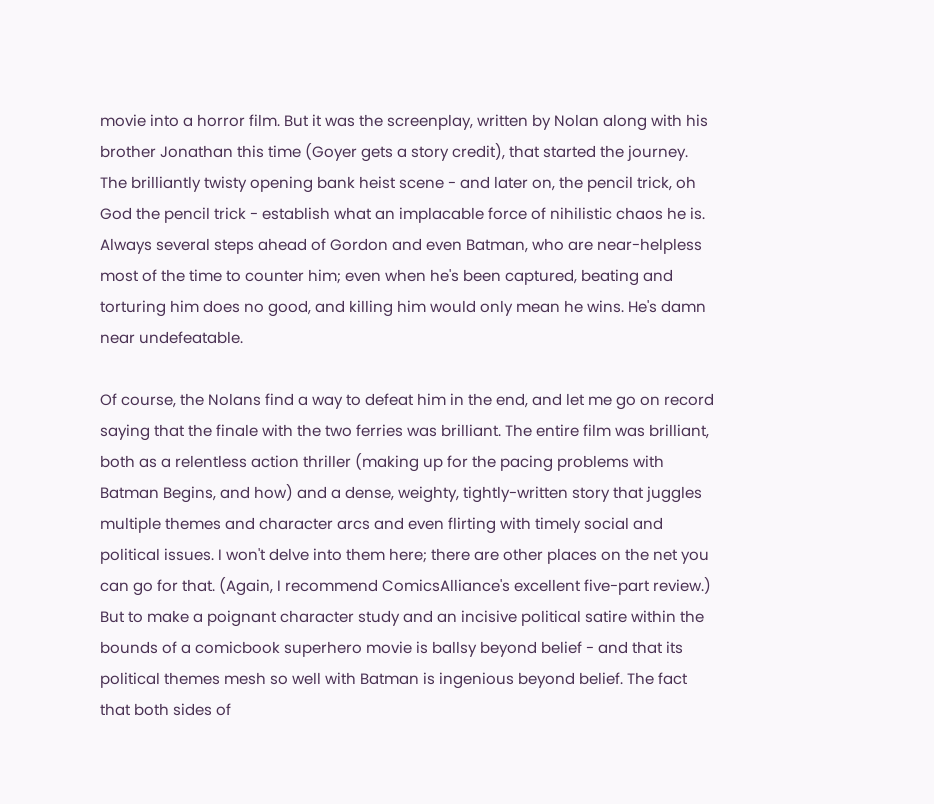movie into a horror film. But it was the screenplay, written by Nolan along with his brother Jonathan this time (Goyer gets a story credit), that started the journey. The brilliantly twisty opening bank heist scene - and later on, the pencil trick, oh God the pencil trick - establish what an implacable force of nihilistic chaos he is. Always several steps ahead of Gordon and even Batman, who are near-helpless most of the time to counter him; even when he's been captured, beating and torturing him does no good, and killing him would only mean he wins. He's damn near undefeatable.

Of course, the Nolans find a way to defeat him in the end, and let me go on record saying that the finale with the two ferries was brilliant. The entire film was brilliant, both as a relentless action thriller (making up for the pacing problems with Batman Begins, and how) and a dense, weighty, tightly-written story that juggles multiple themes and character arcs and even flirting with timely social and political issues. I won't delve into them here; there are other places on the net you can go for that. (Again, I recommend ComicsAlliance's excellent five-part review.) But to make a poignant character study and an incisive political satire within the bounds of a comicbook superhero movie is ballsy beyond belief - and that its political themes mesh so well with Batman is ingenious beyond belief. The fact that both sides of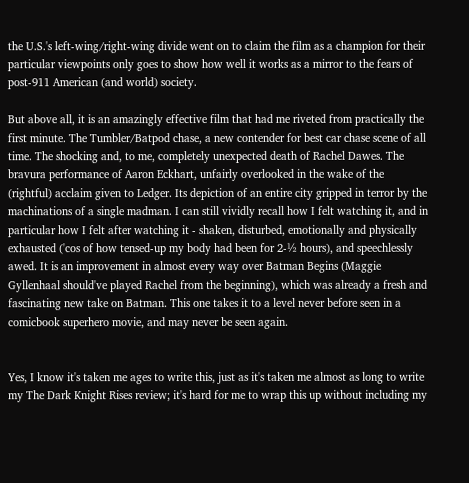the U.S.'s left-wing/right-wing divide went on to claim the film as a champion for their particular viewpoints only goes to show how well it works as a mirror to the fears of post-911 American (and world) society.

But above all, it is an amazingly effective film that had me riveted from practically the first minute. The Tumbler/Batpod chase, a new contender for best car chase scene of all time. The shocking and, to me, completely unexpected death of Rachel Dawes. The bravura performance of Aaron Eckhart, unfairly overlooked in the wake of the (rightful) acclaim given to Ledger. Its depiction of an entire city gripped in terror by the machinations of a single madman. I can still vividly recall how I felt watching it, and in particular how I felt after watching it - shaken, disturbed, emotionally and physically exhausted ('cos of how tensed-up my body had been for 2-½ hours), and speechlessly awed. It is an improvement in almost every way over Batman Begins (Maggie Gyllenhaal should've played Rachel from the beginning), which was already a fresh and fascinating new take on Batman. This one takes it to a level never before seen in a comicbook superhero movie, and may never be seen again.


Yes, I know it's taken me ages to write this, just as it's taken me almost as long to write my The Dark Knight Rises review; it's hard for me to wrap this up without including my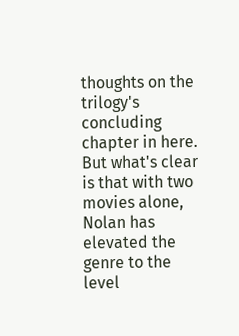thoughts on the trilogy's concluding chapter in here. But what's clear is that with two movies alone, Nolan has elevated the genre to the level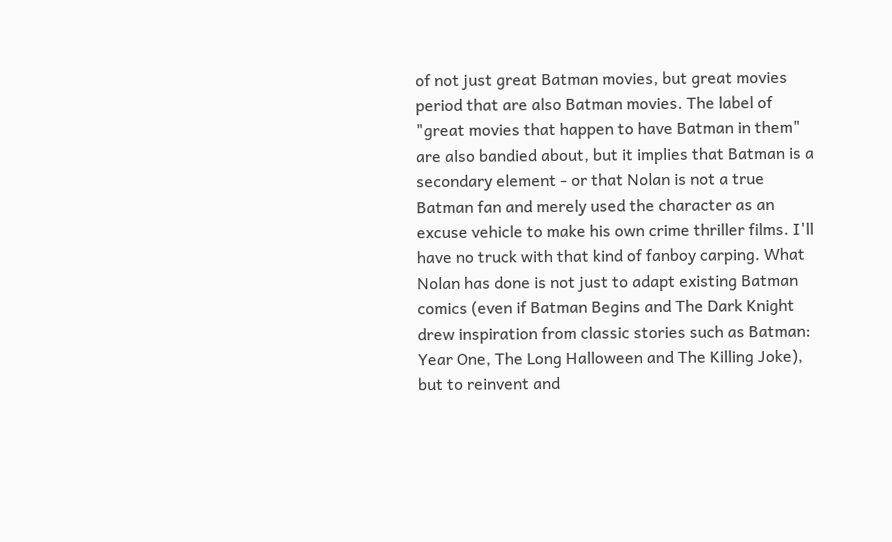of not just great Batman movies, but great movies period that are also Batman movies. The label of "great movies that happen to have Batman in them" are also bandied about, but it implies that Batman is a secondary element - or that Nolan is not a true Batman fan and merely used the character as an excuse vehicle to make his own crime thriller films. I'll have no truck with that kind of fanboy carping. What Nolan has done is not just to adapt existing Batman comics (even if Batman Begins and The Dark Knight drew inspiration from classic stories such as Batman: Year One, The Long Halloween and The Killing Joke), but to reinvent and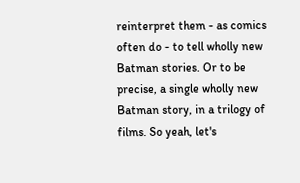reinterpret them - as comics often do - to tell wholly new Batman stories. Or to be precise, a single wholly new Batman story, in a trilogy of films. So yeah, let's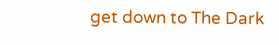get down to The Dark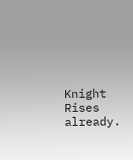Knight Rises already.